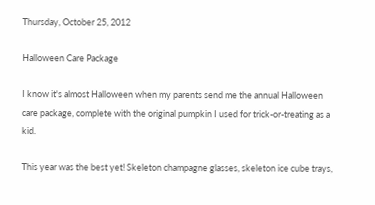Thursday, October 25, 2012

Halloween Care Package

I know it's almost Halloween when my parents send me the annual Halloween care package, complete with the original pumpkin I used for trick-or-treating as a kid.

This year was the best yet! Skeleton champagne glasses, skeleton ice cube trays,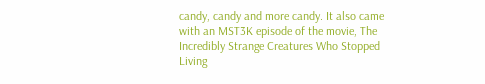candy, candy and more candy. It also came with an MST3K episode of the movie, The Incredibly Strange Creatures Who Stopped Living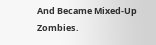And Became Mixed-Up Zombies.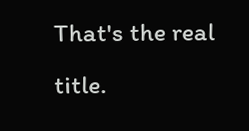That's the real title.